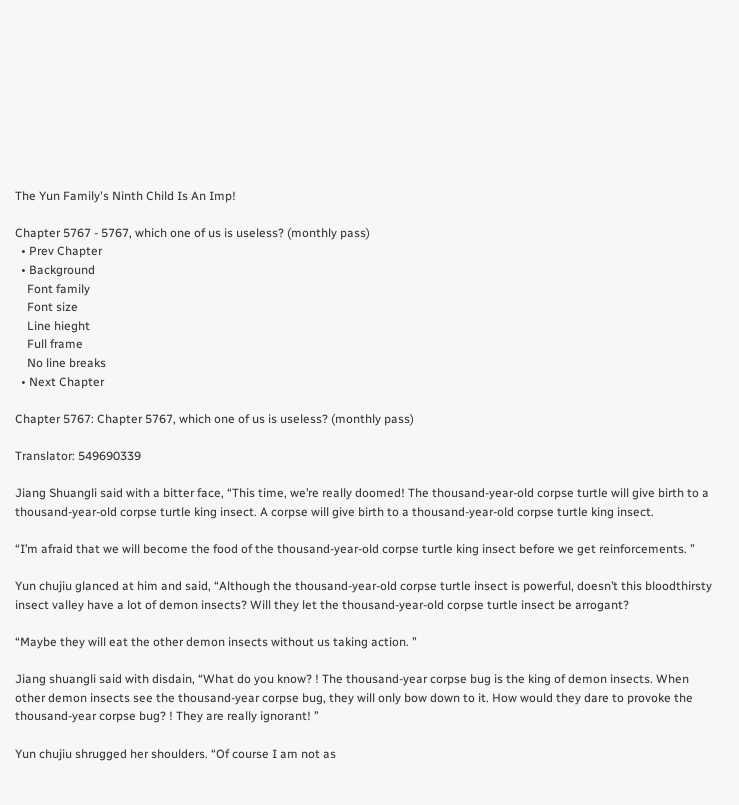The Yun Family's Ninth Child Is An Imp!

Chapter 5767 - 5767, which one of us is useless? (monthly pass)
  • Prev Chapter
  • Background
    Font family
    Font size
    Line hieght
    Full frame
    No line breaks
  • Next Chapter

Chapter 5767: Chapter 5767, which one of us is useless? (monthly pass)

Translator: 549690339

Jiang Shuangli said with a bitter face, “This time, we’re really doomed! The thousand-year-old corpse turtle will give birth to a thousand-year-old corpse turtle king insect. A corpse will give birth to a thousand-year-old corpse turtle king insect.

“I’m afraid that we will become the food of the thousand-year-old corpse turtle king insect before we get reinforcements. ”

Yun chujiu glanced at him and said, “Although the thousand-year-old corpse turtle insect is powerful, doesn’t this bloodthirsty insect valley have a lot of demon insects? Will they let the thousand-year-old corpse turtle insect be arrogant?

“Maybe they will eat the other demon insects without us taking action. ”

Jiang shuangli said with disdain, “What do you know? ! The thousand-year corpse bug is the king of demon insects. When other demon insects see the thousand-year corpse bug, they will only bow down to it. How would they dare to provoke the thousand-year corpse bug? ! They are really ignorant! ”

Yun chujiu shrugged her shoulders. “Of course I am not as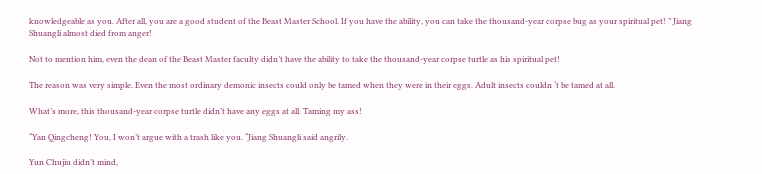knowledgeable as you. After all, you are a good student of the Beast Master School. If you have the ability, you can take the thousand-year corpse bug as your spiritual pet! ” Jiang Shuangli almost died from anger!

Not to mention him, even the dean of the Beast Master faculty didn’t have the ability to take the thousand-year corpse turtle as his spiritual pet!

The reason was very simple. Even the most ordinary demonic insects could only be tamed when they were in their eggs. Adult insects couldn ‘t be tamed at all.

What’s more, this thousand-year corpse turtle didn’t have any eggs at all. Taming my ass!

“Yan Qingcheng! You, I won’t argue with a trash like you. “Jiang Shuangli said angrily.

Yun Chujiu didn’t mind,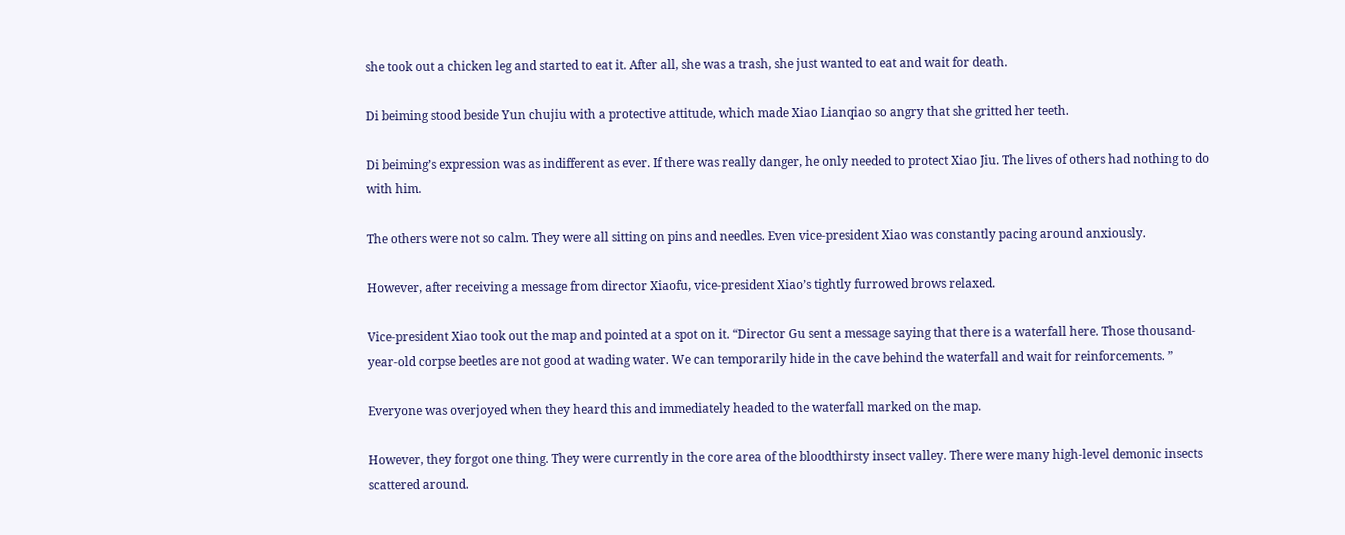she took out a chicken leg and started to eat it. After all, she was a trash, she just wanted to eat and wait for death.

Di beiming stood beside Yun chujiu with a protective attitude, which made Xiao Lianqiao so angry that she gritted her teeth.

Di beiming’s expression was as indifferent as ever. If there was really danger, he only needed to protect Xiao Jiu. The lives of others had nothing to do with him.

The others were not so calm. They were all sitting on pins and needles. Even vice-president Xiao was constantly pacing around anxiously.

However, after receiving a message from director Xiaofu, vice-president Xiao’s tightly furrowed brows relaxed.

Vice-president Xiao took out the map and pointed at a spot on it. “Director Gu sent a message saying that there is a waterfall here. Those thousand-year-old corpse beetles are not good at wading water. We can temporarily hide in the cave behind the waterfall and wait for reinforcements. ”

Everyone was overjoyed when they heard this and immediately headed to the waterfall marked on the map.

However, they forgot one thing. They were currently in the core area of the bloodthirsty insect valley. There were many high-level demonic insects scattered around.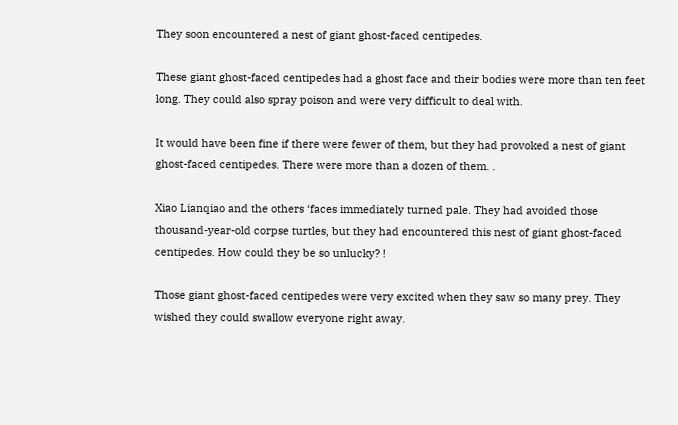They soon encountered a nest of giant ghost-faced centipedes.

These giant ghost-faced centipedes had a ghost face and their bodies were more than ten feet long. They could also spray poison and were very difficult to deal with.

It would have been fine if there were fewer of them, but they had provoked a nest of giant ghost-faced centipedes. There were more than a dozen of them. .

Xiao Lianqiao and the others ‘faces immediately turned pale. They had avoided those thousand-year-old corpse turtles, but they had encountered this nest of giant ghost-faced centipedes. How could they be so unlucky? !

Those giant ghost-faced centipedes were very excited when they saw so many prey. They wished they could swallow everyone right away.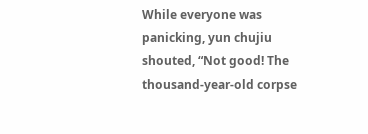While everyone was panicking, yun chujiu shouted, “Not good! The thousand-year-old corpse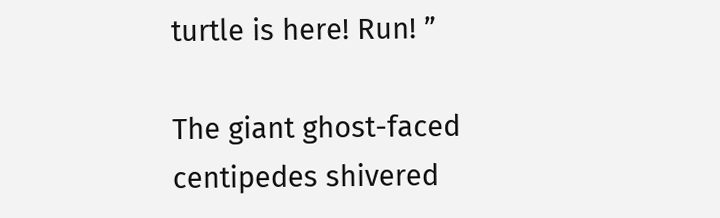turtle is here! Run! ”

The giant ghost-faced centipedes shivered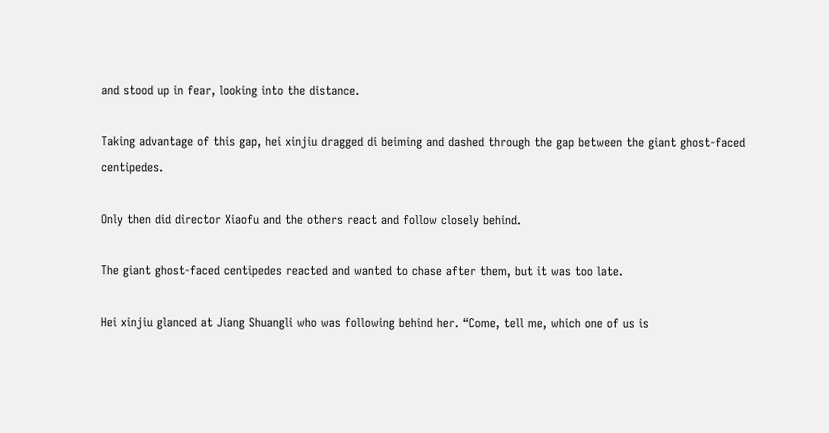and stood up in fear, looking into the distance.

Taking advantage of this gap, hei xinjiu dragged di beiming and dashed through the gap between the giant ghost-faced centipedes.

Only then did director Xiaofu and the others react and follow closely behind.

The giant ghost-faced centipedes reacted and wanted to chase after them, but it was too late.

Hei xinjiu glanced at Jiang Shuangli who was following behind her. “Come, tell me, which one of us is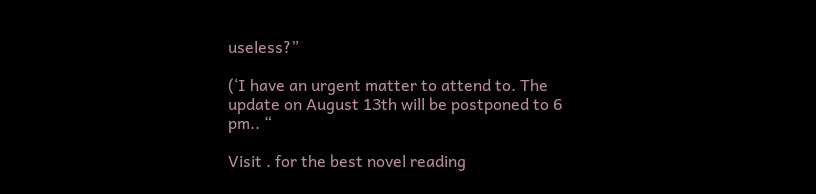useless?”

(‘I have an urgent matter to attend to. The update on August 13th will be postponed to 6 pm.. “

Visit . for the best novel reading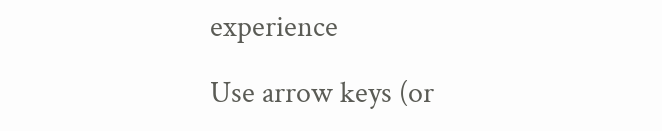experience

Use arrow keys (or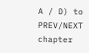A / D) to PREV/NEXT chapter